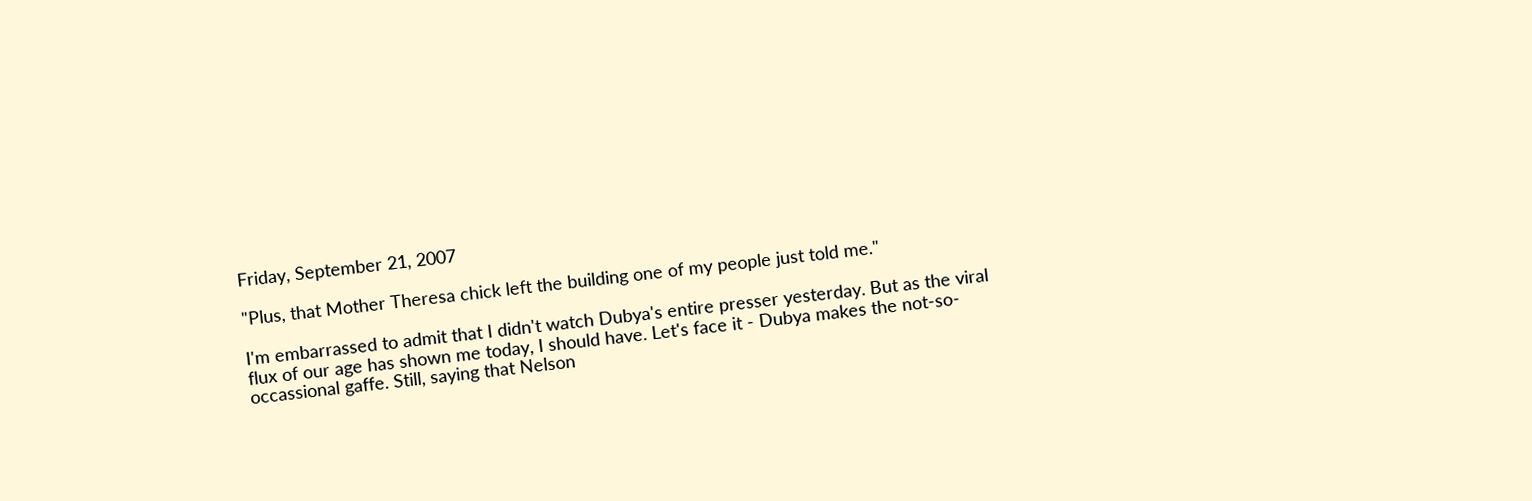Friday, September 21, 2007

"Plus, that Mother Theresa chick left the building one of my people just told me."

I'm embarrassed to admit that I didn't watch Dubya's entire presser yesterday. But as the viral flux of our age has shown me today, I should have. Let's face it - Dubya makes the not-so-occassional gaffe. Still, saying that Nelson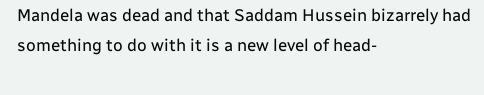Mandela was dead and that Saddam Hussein bizarrely had something to do with it is a new level of head-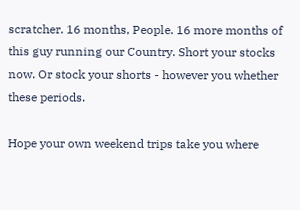scratcher. 16 months, People. 16 more months of this guy running our Country. Short your stocks now. Or stock your shorts - however you whether these periods.

Hope your own weekend trips take you where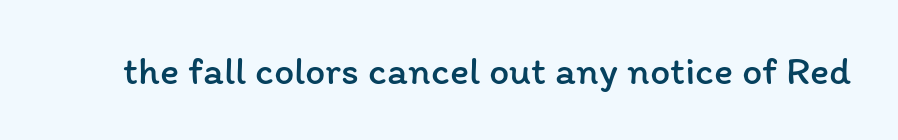the fall colors cancel out any notice of Red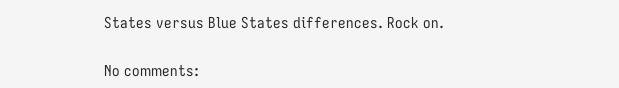States versus Blue States differences. Rock on.

No comments: